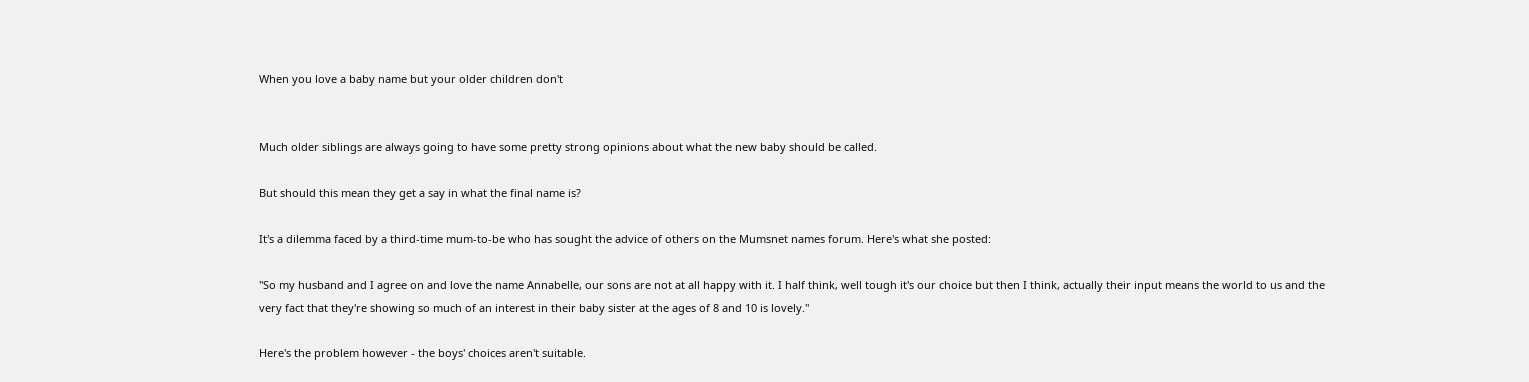When you love a baby name but your older children don't


Much older siblings are always going to have some pretty strong opinions about what the new baby should be called.

But should this mean they get a say in what the final name is?

It's a dilemma faced by a third-time mum-to-be who has sought the advice of others on the Mumsnet names forum. Here's what she posted:

"So my husband and I agree on and love the name Annabelle, our sons are not at all happy with it. I half think, well tough it's our choice but then I think, actually their input means the world to us and the very fact that they're showing so much of an interest in their baby sister at the ages of 8 and 10 is lovely."

Here's the problem however - the boys' choices aren't suitable.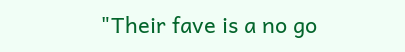"Their fave is a no go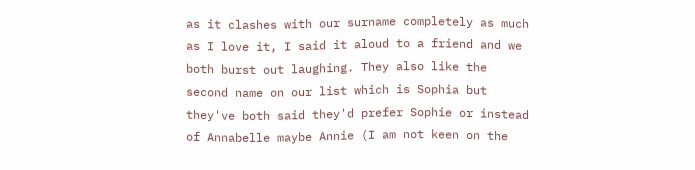as it clashes with our surname completely as much as I love it, I said it aloud to a friend and we both burst out laughing. They also like the second name on our list which is Sophia but they've both said they'd prefer Sophie or instead of Annabelle maybe Annie (I am not keen on the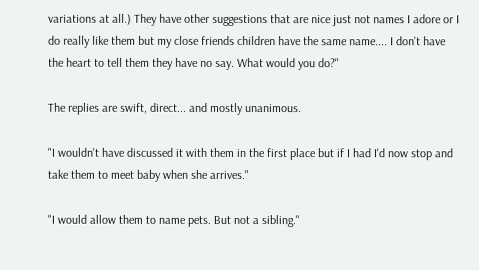variations at all.) They have other suggestions that are nice just not names I adore or I do really like them but my close friends children have the same name.... I don't have the heart to tell them they have no say. What would you do?"

The replies are swift, direct... and mostly unanimous.

"I wouldn't have discussed it with them in the first place but if I had I'd now stop and take them to meet baby when she arrives."

"I would allow them to name pets. But not a sibling."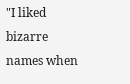"I liked bizarre names when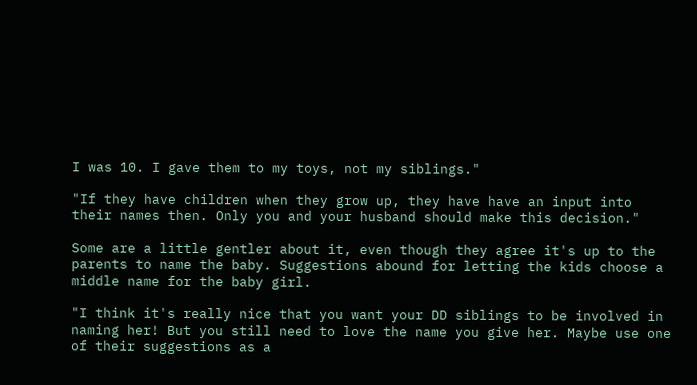I was 10. I gave them to my toys, not my siblings."

"If they have children when they grow up, they have have an input into their names then. Only you and your husband should make this decision."

Some are a little gentler about it, even though they agree it's up to the parents to name the baby. Suggestions abound for letting the kids choose a middle name for the baby girl.

"I think it's really nice that you want your DD siblings to be involved in naming her! But you still need to love the name you give her. Maybe use one of their suggestions as a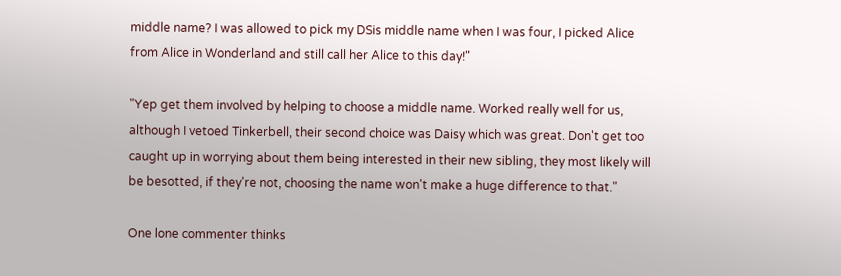middle name? I was allowed to pick my DSis middle name when I was four, I picked Alice from Alice in Wonderland and still call her Alice to this day!"

"Yep get them involved by helping to choose a middle name. Worked really well for us, although I vetoed Tinkerbell, their second choice was Daisy which was great. Don't get too caught up in worrying about them being interested in their new sibling, they most likely will be besotted, if they're not, choosing the name won't make a huge difference to that."

One lone commenter thinks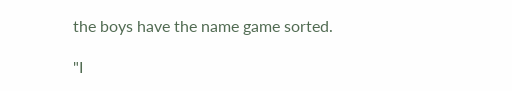the boys have the name game sorted.

"I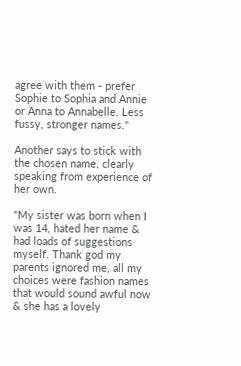agree with them - prefer Sophie to Sophia and Annie or Anna to Annabelle. Less fussy, stronger names."

Another says to stick with the chosen name, clearly speaking from experience of her own.

"My sister was born when I was 14, hated her name & had loads of suggestions myself. Thank god my parents ignored me, all my choices were fashion names that would sound awful now & she has a lovely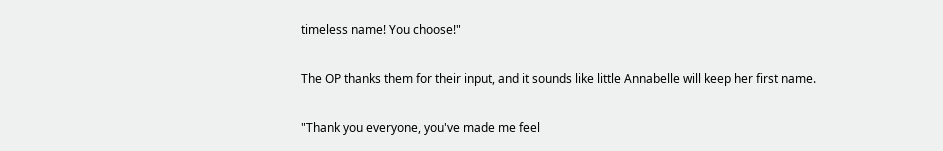timeless name! You choose!"

The OP thanks them for their input, and it sounds like little Annabelle will keep her first name.

"Thank you everyone, you've made me feel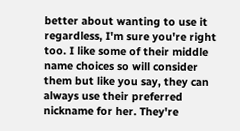better about wanting to use it regardless, I'm sure you're right too. I like some of their middle name choices so will consider them but like you say, they can always use their preferred nickname for her. They're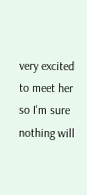very excited to meet her so I'm sure nothing will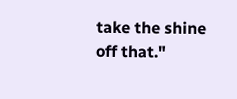take the shine off that."